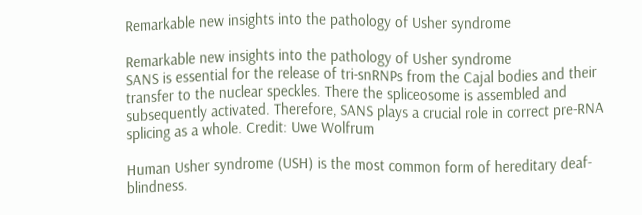Remarkable new insights into the pathology of Usher syndrome

Remarkable new insights into the pathology of Usher syndrome
SANS is essential for the release of tri-snRNPs from the Cajal bodies and their transfer to the nuclear speckles. There the spliceosome is assembled and subsequently activated. Therefore, SANS plays a crucial role in correct pre-RNA splicing as a whole. Credit: Uwe Wolfrum

Human Usher syndrome (USH) is the most common form of hereditary deaf-blindness.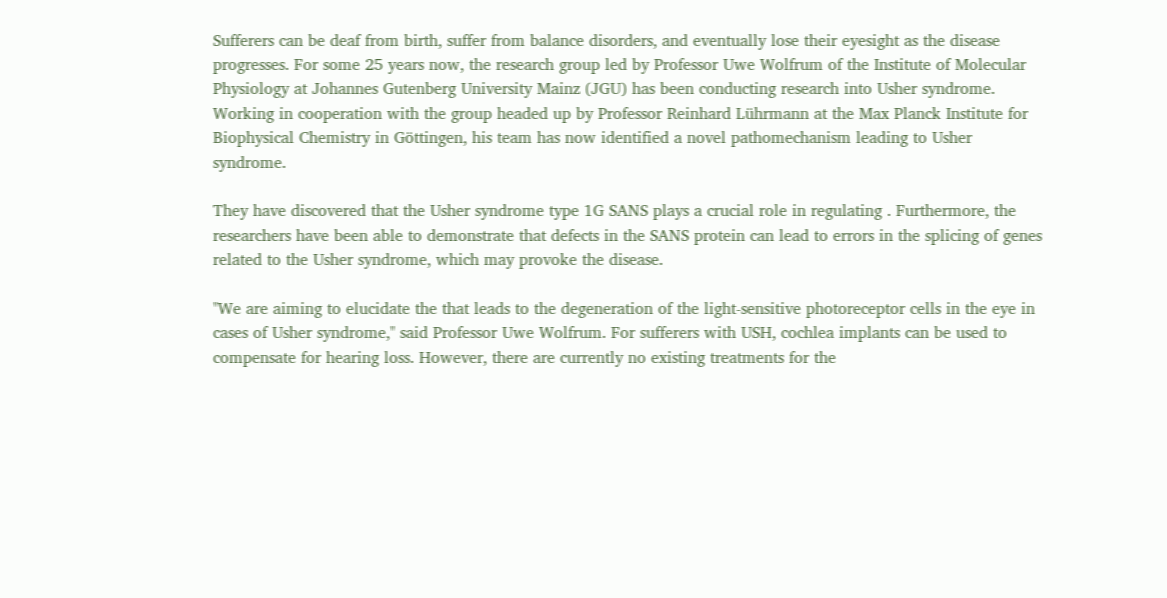Sufferers can be deaf from birth, suffer from balance disorders, and eventually lose their eyesight as the disease progresses. For some 25 years now, the research group led by Professor Uwe Wolfrum of the Institute of Molecular Physiology at Johannes Gutenberg University Mainz (JGU) has been conducting research into Usher syndrome. Working in cooperation with the group headed up by Professor Reinhard Lührmann at the Max Planck Institute for Biophysical Chemistry in Göttingen, his team has now identified a novel pathomechanism leading to Usher syndrome.

They have discovered that the Usher syndrome type 1G SANS plays a crucial role in regulating . Furthermore, the researchers have been able to demonstrate that defects in the SANS protein can lead to errors in the splicing of genes related to the Usher syndrome, which may provoke the disease.

"We are aiming to elucidate the that leads to the degeneration of the light-sensitive photoreceptor cells in the eye in cases of Usher syndrome," said Professor Uwe Wolfrum. For sufferers with USH, cochlea implants can be used to compensate for hearing loss. However, there are currently no existing treatments for the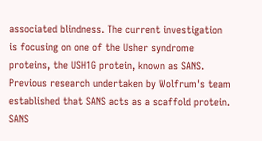associated blindness. The current investigation is focusing on one of the Usher syndrome proteins, the USH1G protein, known as SANS. Previous research undertaken by Wolfrum's team established that SANS acts as a scaffold protein. SANS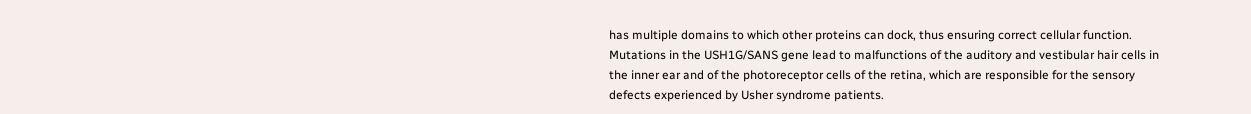has multiple domains to which other proteins can dock, thus ensuring correct cellular function. Mutations in the USH1G/SANS gene lead to malfunctions of the auditory and vestibular hair cells in the inner ear and of the photoreceptor cells of the retina, which are responsible for the sensory defects experienced by Usher syndrome patients.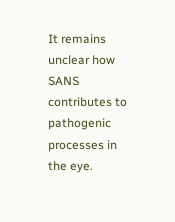It remains unclear how SANS contributes to pathogenic processes in the eye.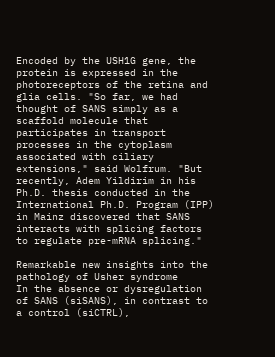Encoded by the USH1G gene, the protein is expressed in the photoreceptors of the retina and glia cells. "So far, we had thought of SANS simply as a scaffold molecule that participates in transport processes in the cytoplasm associated with ciliary extensions," said Wolfrum. "But recently, Adem Yildirim in his Ph.D. thesis conducted in the International Ph.D. Program (IPP) in Mainz discovered that SANS interacts with splicing factors to regulate pre-mRNA splicing."

Remarkable new insights into the pathology of Usher syndrome
In the absence or dysregulation of SANS (siSANS), in contrast to a control (siCTRL),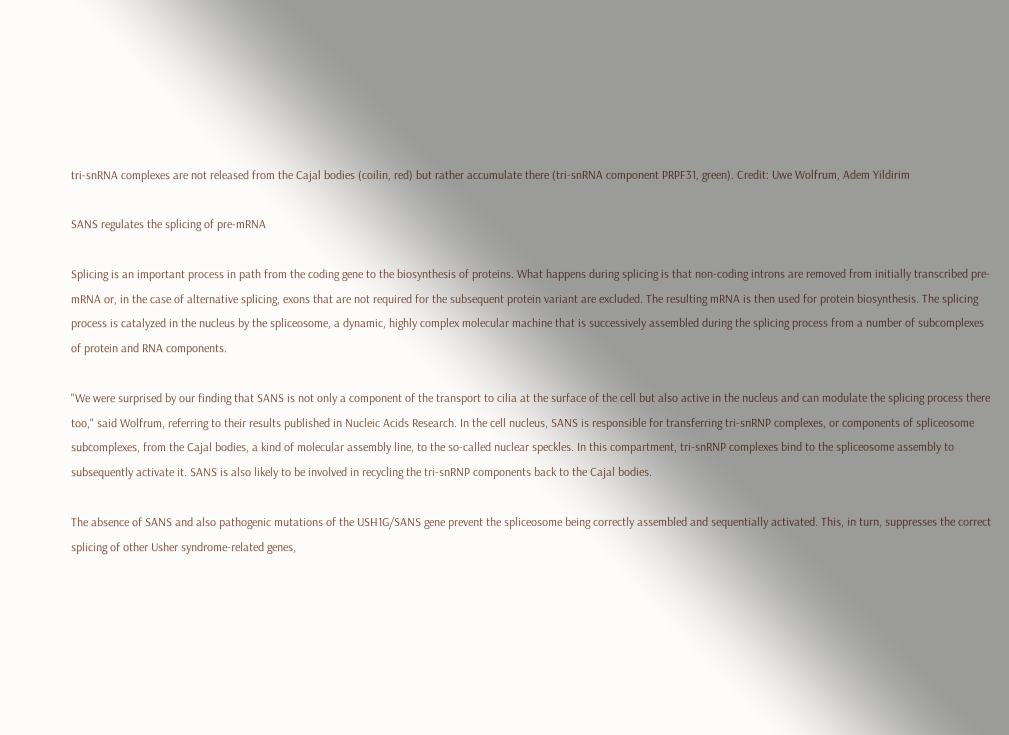tri-snRNA complexes are not released from the Cajal bodies (coilin, red) but rather accumulate there (tri-snRNA component PRPF31, green). Credit: Uwe Wolfrum, Adem Yildirim

SANS regulates the splicing of pre-mRNA

Splicing is an important process in path from the coding gene to the biosynthesis of proteins. What happens during splicing is that non-coding introns are removed from initially transcribed pre-mRNA or, in the case of alternative splicing, exons that are not required for the subsequent protein variant are excluded. The resulting mRNA is then used for protein biosynthesis. The splicing process is catalyzed in the nucleus by the spliceosome, a dynamic, highly complex molecular machine that is successively assembled during the splicing process from a number of subcomplexes of protein and RNA components.

"We were surprised by our finding that SANS is not only a component of the transport to cilia at the surface of the cell but also active in the nucleus and can modulate the splicing process there too," said Wolfrum, referring to their results published in Nucleic Acids Research. In the cell nucleus, SANS is responsible for transferring tri-snRNP complexes, or components of spliceosome subcomplexes, from the Cajal bodies, a kind of molecular assembly line, to the so-called nuclear speckles. In this compartment, tri-snRNP complexes bind to the spliceosome assembly to subsequently activate it. SANS is also likely to be involved in recycling the tri-snRNP components back to the Cajal bodies.

The absence of SANS and also pathogenic mutations of the USH1G/SANS gene prevent the spliceosome being correctly assembled and sequentially activated. This, in turn, suppresses the correct splicing of other Usher syndrome-related genes,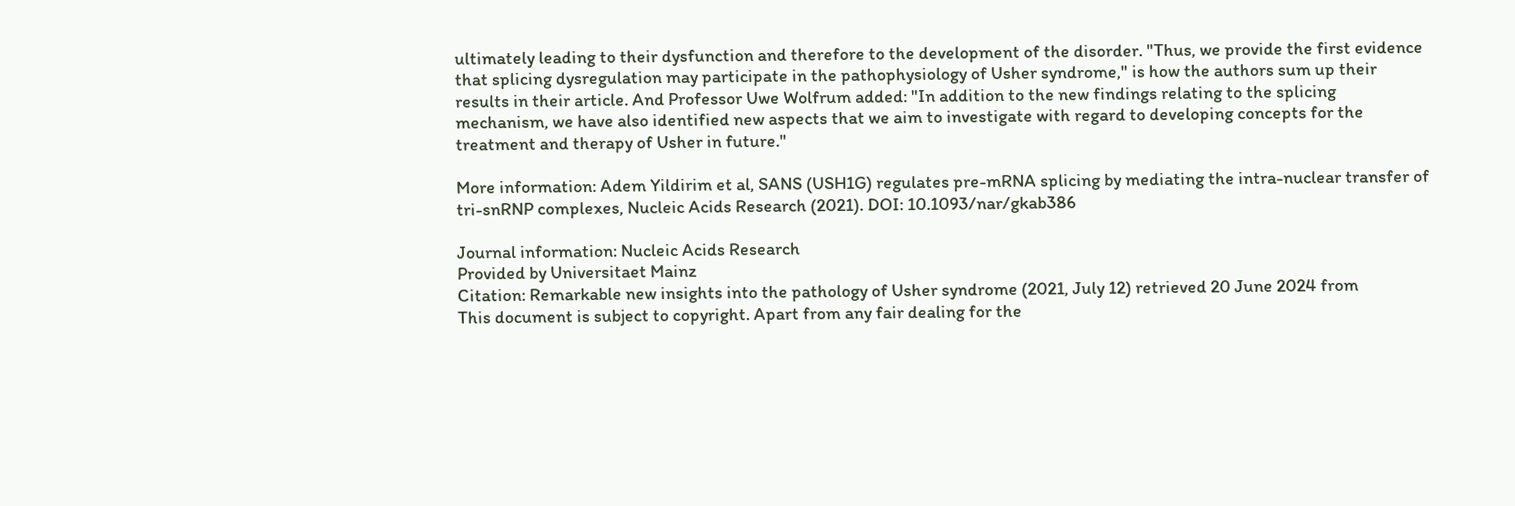ultimately leading to their dysfunction and therefore to the development of the disorder. "Thus, we provide the first evidence that splicing dysregulation may participate in the pathophysiology of Usher syndrome," is how the authors sum up their results in their article. And Professor Uwe Wolfrum added: "In addition to the new findings relating to the splicing mechanism, we have also identified new aspects that we aim to investigate with regard to developing concepts for the treatment and therapy of Usher in future."

More information: Adem Yildirim et al, SANS (USH1G) regulates pre-mRNA splicing by mediating the intra-nuclear transfer of tri-snRNP complexes, Nucleic Acids Research (2021). DOI: 10.1093/nar/gkab386

Journal information: Nucleic Acids Research
Provided by Universitaet Mainz
Citation: Remarkable new insights into the pathology of Usher syndrome (2021, July 12) retrieved 20 June 2024 from
This document is subject to copyright. Apart from any fair dealing for the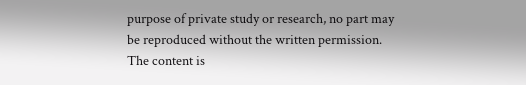purpose of private study or research, no part may be reproduced without the written permission. The content is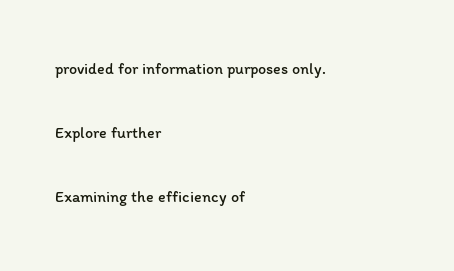provided for information purposes only.

Explore further

Examining the efficiency of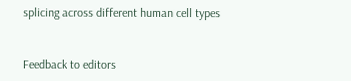splicing across different human cell types


Feedback to editors